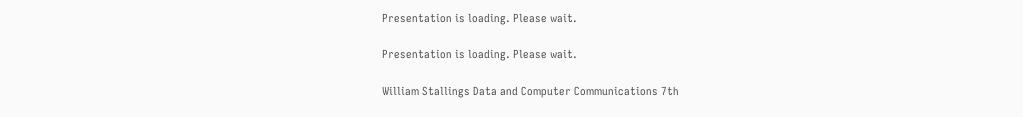Presentation is loading. Please wait.

Presentation is loading. Please wait.

William Stallings Data and Computer Communications 7th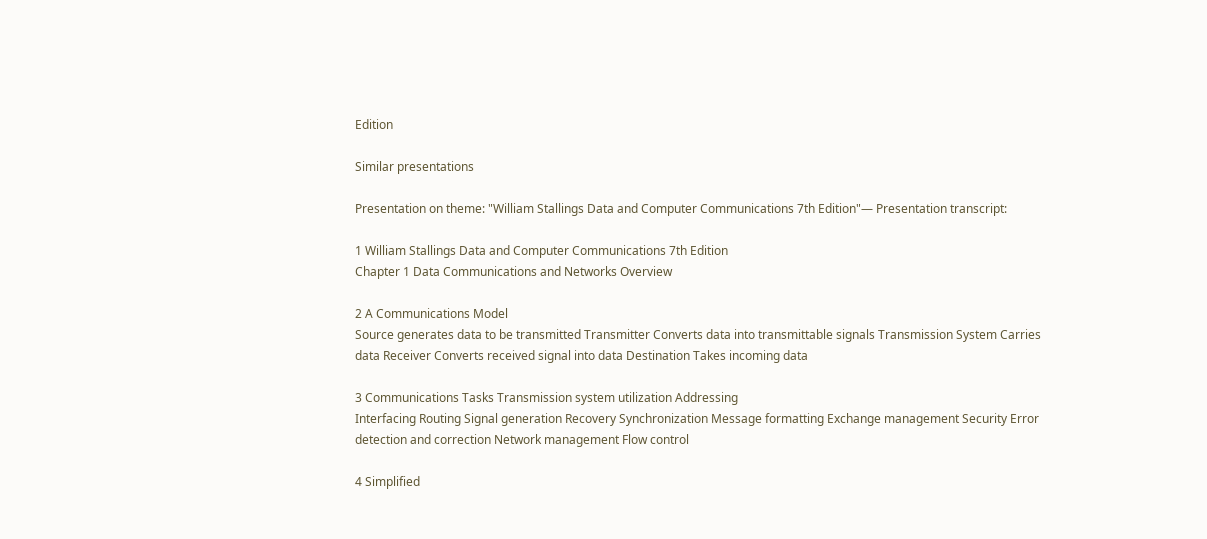Edition

Similar presentations

Presentation on theme: "William Stallings Data and Computer Communications 7th Edition"— Presentation transcript:

1 William Stallings Data and Computer Communications 7th Edition
Chapter 1 Data Communications and Networks Overview

2 A Communications Model
Source generates data to be transmitted Transmitter Converts data into transmittable signals Transmission System Carries data Receiver Converts received signal into data Destination Takes incoming data

3 Communications Tasks Transmission system utilization Addressing
Interfacing Routing Signal generation Recovery Synchronization Message formatting Exchange management Security Error detection and correction Network management Flow control

4 Simplified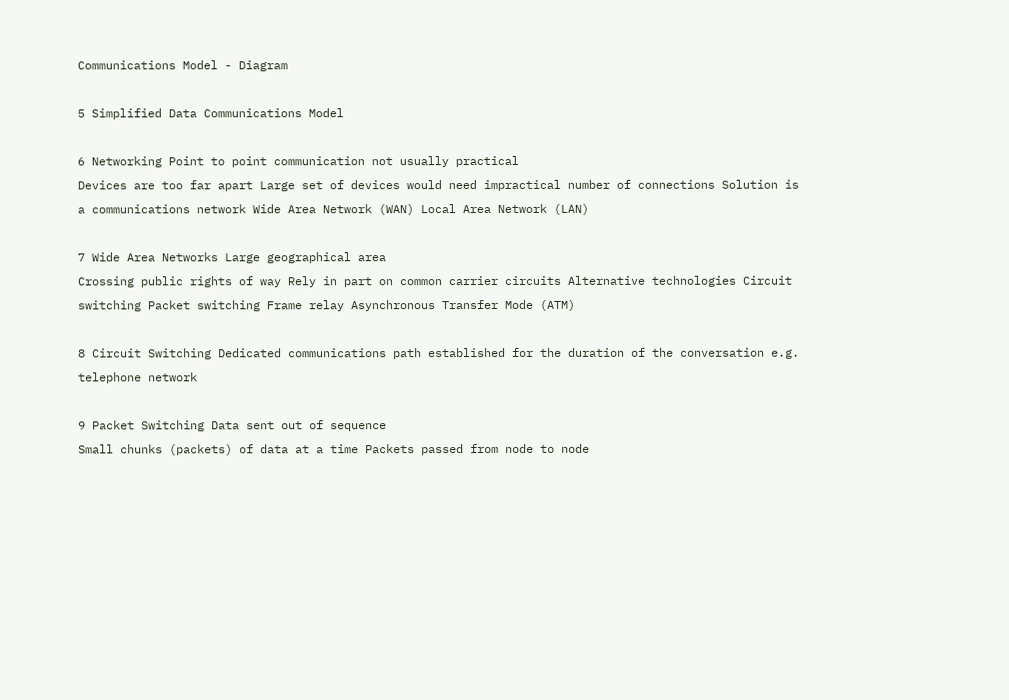Communications Model - Diagram

5 Simplified Data Communications Model

6 Networking Point to point communication not usually practical
Devices are too far apart Large set of devices would need impractical number of connections Solution is a communications network Wide Area Network (WAN) Local Area Network (LAN)

7 Wide Area Networks Large geographical area
Crossing public rights of way Rely in part on common carrier circuits Alternative technologies Circuit switching Packet switching Frame relay Asynchronous Transfer Mode (ATM)

8 Circuit Switching Dedicated communications path established for the duration of the conversation e.g. telephone network

9 Packet Switching Data sent out of sequence
Small chunks (packets) of data at a time Packets passed from node to node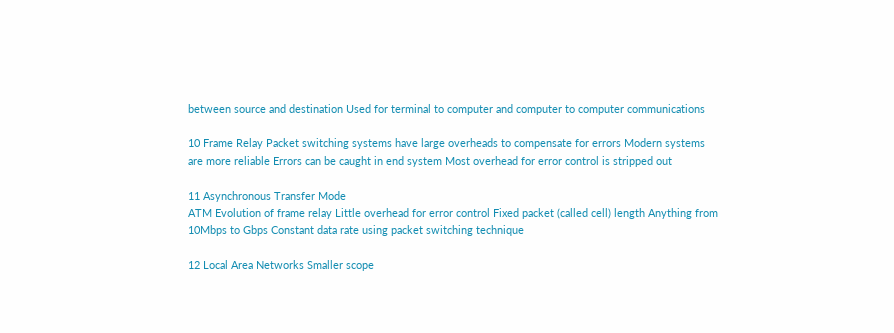between source and destination Used for terminal to computer and computer to computer communications

10 Frame Relay Packet switching systems have large overheads to compensate for errors Modern systems are more reliable Errors can be caught in end system Most overhead for error control is stripped out

11 Asynchronous Transfer Mode
ATM Evolution of frame relay Little overhead for error control Fixed packet (called cell) length Anything from 10Mbps to Gbps Constant data rate using packet switching technique

12 Local Area Networks Smaller scope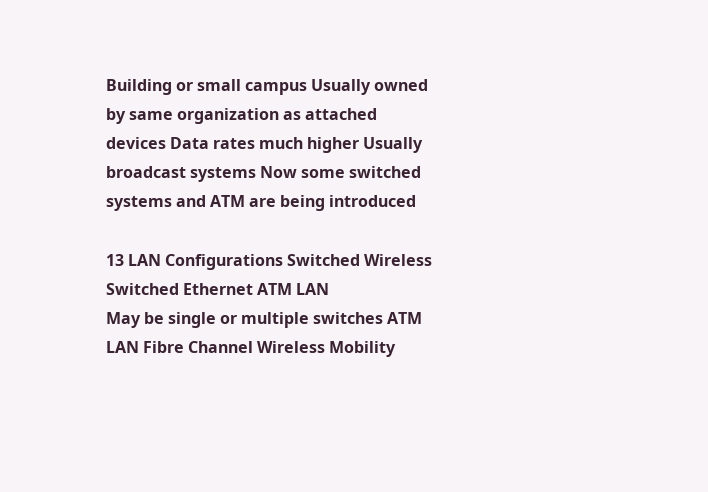Building or small campus Usually owned by same organization as attached devices Data rates much higher Usually broadcast systems Now some switched systems and ATM are being introduced

13 LAN Configurations Switched Wireless Switched Ethernet ATM LAN
May be single or multiple switches ATM LAN Fibre Channel Wireless Mobility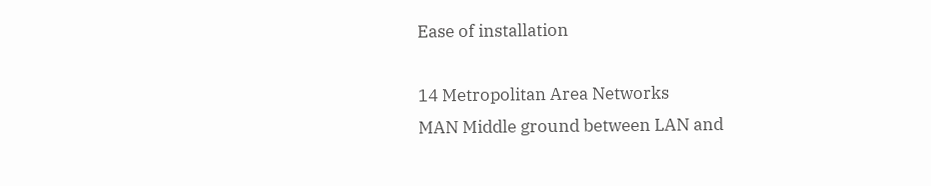Ease of installation

14 Metropolitan Area Networks
MAN Middle ground between LAN and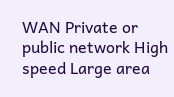WAN Private or public network High speed Large area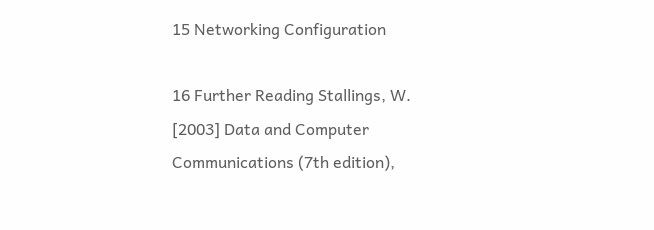15 Networking Configuration

16 Further Reading Stallings, W. [2003] Data and Computer Communications (7th edition),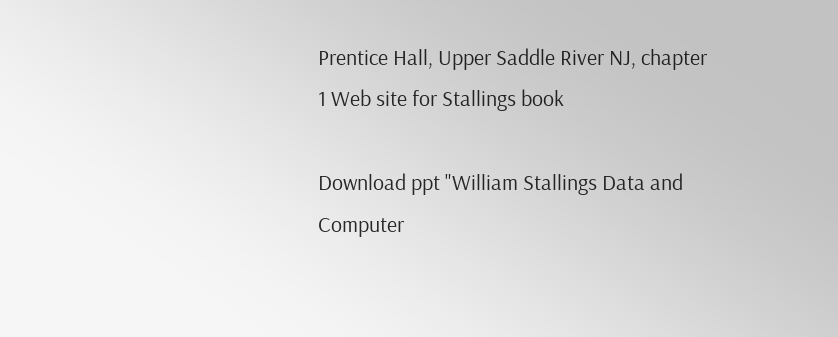Prentice Hall, Upper Saddle River NJ, chapter 1 Web site for Stallings book

Download ppt "William Stallings Data and Computer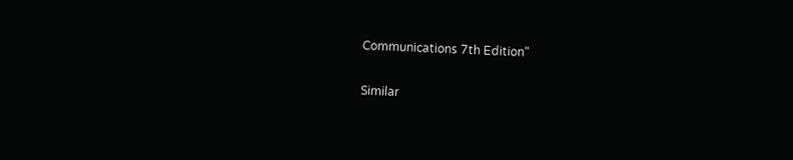Communications 7th Edition"

Similar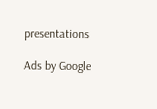presentations

Ads by Google